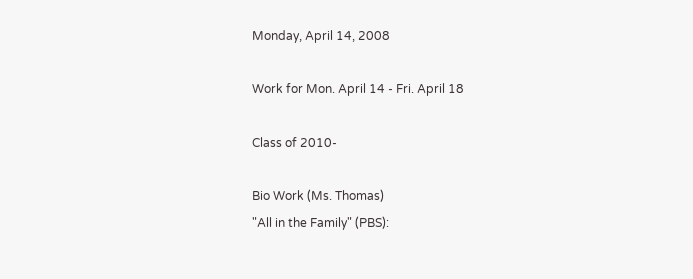Monday, April 14, 2008

Work for Mon. April 14 - Fri. April 18

Class of 2010-

Bio Work (Ms. Thomas)
"All in the Family" (PBS):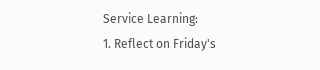Service Learning:
1. Reflect on Friday's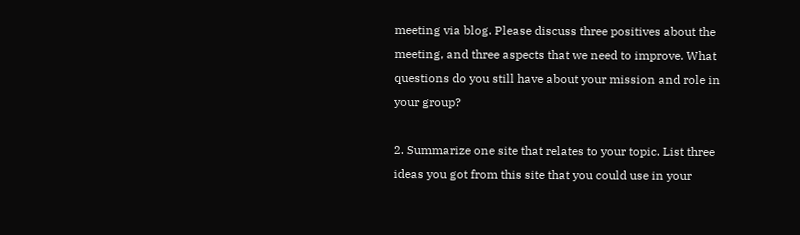meeting via blog. Please discuss three positives about the meeting, and three aspects that we need to improve. What questions do you still have about your mission and role in your group?

2. Summarize one site that relates to your topic. List three ideas you got from this site that you could use in your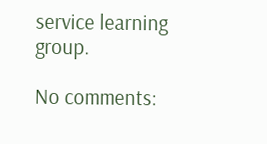service learning group.

No comments: